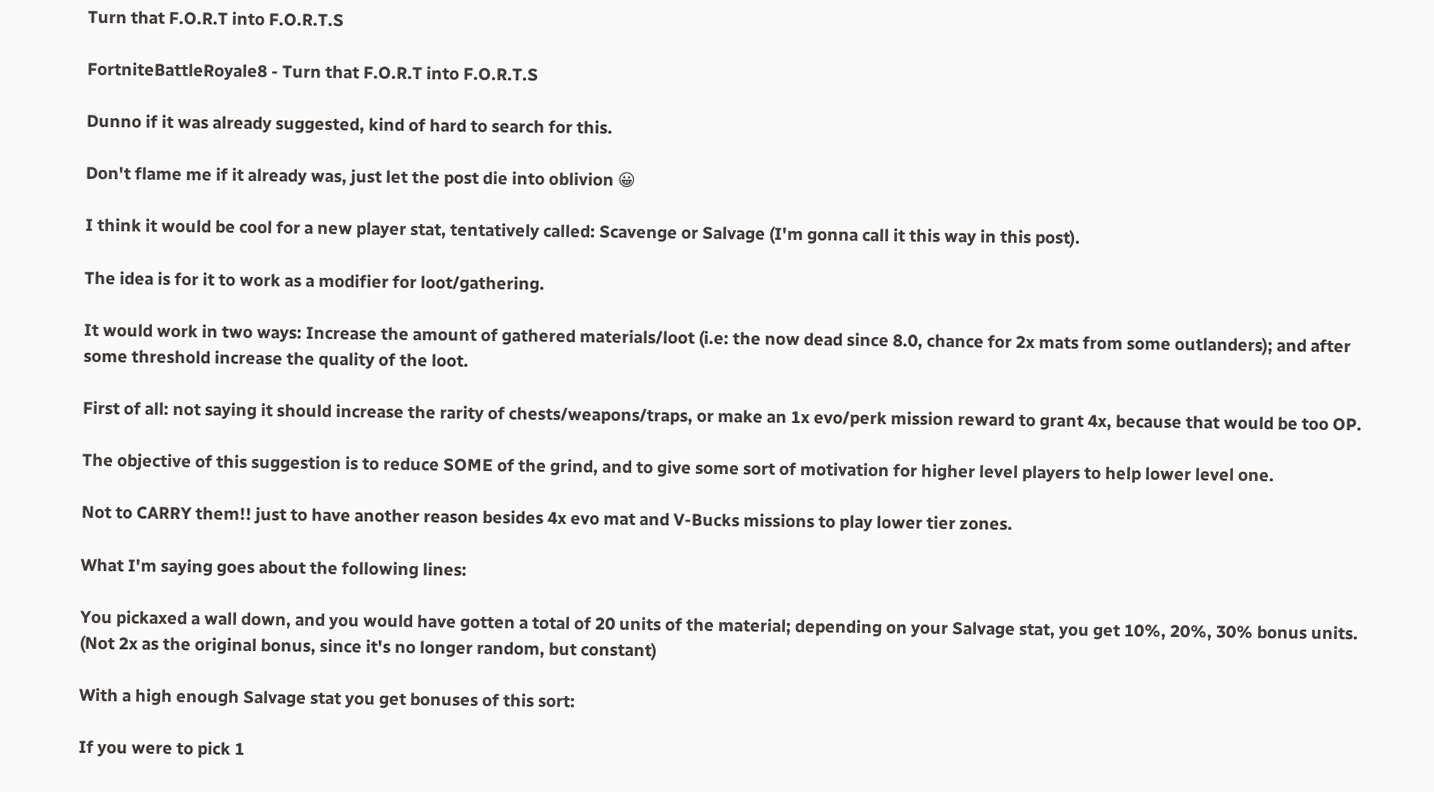Turn that F.O.R.T into F.O.R.T.S

FortniteBattleRoyale8 - Turn that F.O.R.T into F.O.R.T.S

Dunno if it was already suggested, kind of hard to search for this.

Don't flame me if it already was, just let the post die into oblivion 😀

I think it would be cool for a new player stat, tentatively called: Scavenge or Salvage (I'm gonna call it this way in this post).

The idea is for it to work as a modifier for loot/gathering.

It would work in two ways: Increase the amount of gathered materials/loot (i.e: the now dead since 8.0, chance for 2x mats from some outlanders); and after some threshold increase the quality of the loot.

First of all: not saying it should increase the rarity of chests/weapons/traps, or make an 1x evo/perk mission reward to grant 4x, because that would be too OP.

The objective of this suggestion is to reduce SOME of the grind, and to give some sort of motivation for higher level players to help lower level one.

Not to CARRY them!! just to have another reason besides 4x evo mat and V-Bucks missions to play lower tier zones.

What I'm saying goes about the following lines:

You pickaxed a wall down, and you would have gotten a total of 20 units of the material; depending on your Salvage stat, you get 10%, 20%, 30% bonus units. (Not 2x as the original bonus, since it's no longer random, but constant)

With a high enough Salvage stat you get bonuses of this sort:

If you were to pick 1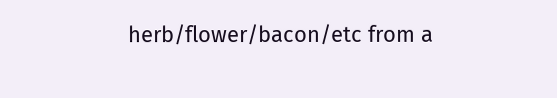herb/flower/bacon/etc from a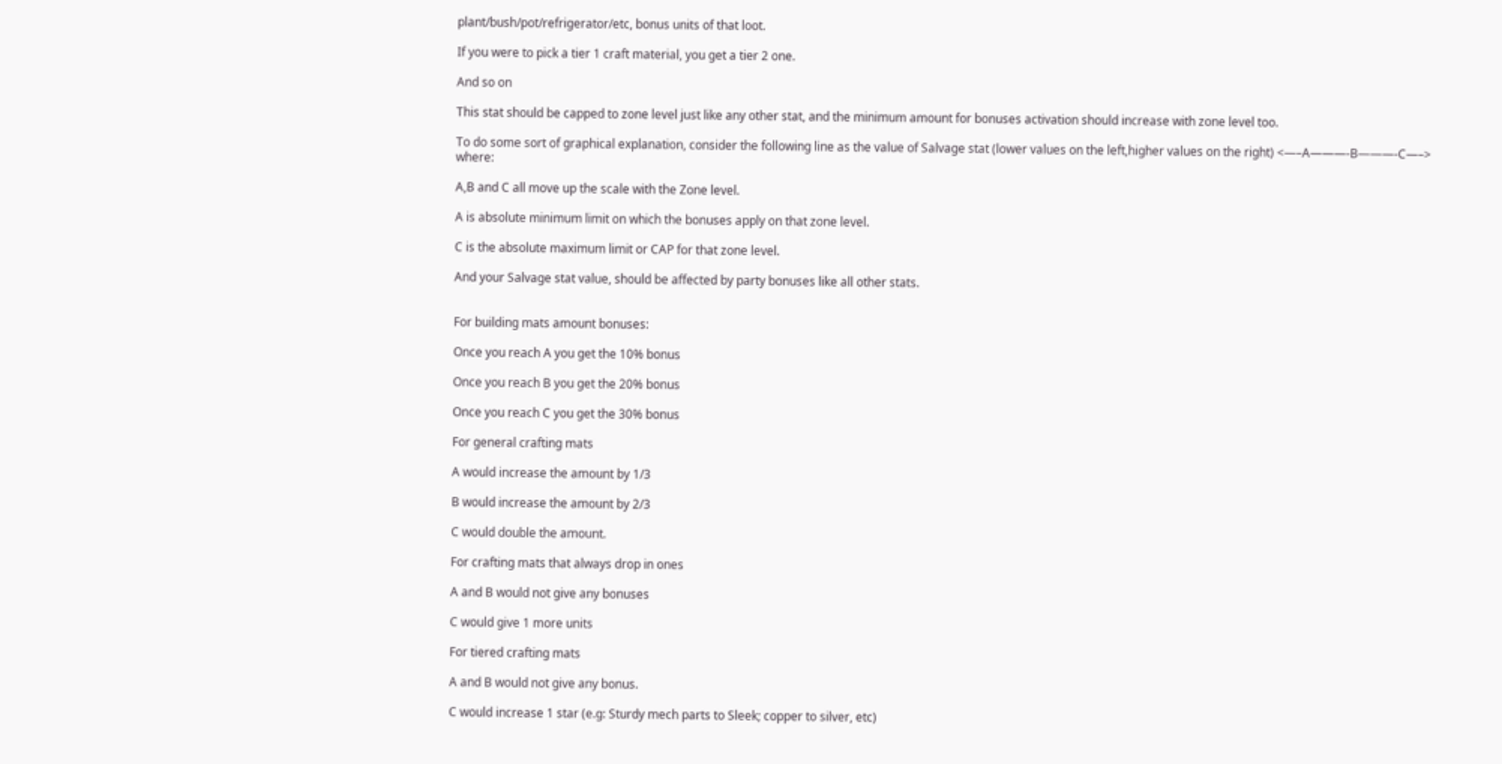plant/bush/pot/refrigerator/etc, bonus units of that loot.

If you were to pick a tier 1 craft material, you get a tier 2 one.

And so on

This stat should be capped to zone level just like any other stat, and the minimum amount for bonuses activation should increase with zone level too.

To do some sort of graphical explanation, consider the following line as the value of Salvage stat (lower values on the left,higher values on the right) <—–A———-B———-C—–> where:

A,B and C all move up the scale with the Zone level.

A is absolute minimum limit on which the bonuses apply on that zone level.

C is the absolute maximum limit or CAP for that zone level.

And your Salvage stat value, should be affected by party bonuses like all other stats.


For building mats amount bonuses:

Once you reach A you get the 10% bonus

Once you reach B you get the 20% bonus

Once you reach C you get the 30% bonus

For general crafting mats

A would increase the amount by 1/3

B would increase the amount by 2/3

C would double the amount.

For crafting mats that always drop in ones

A and B would not give any bonuses

C would give 1 more units

For tiered crafting mats

A and B would not give any bonus.

C would increase 1 star (e.g: Sturdy mech parts to Sleek; copper to silver, etc)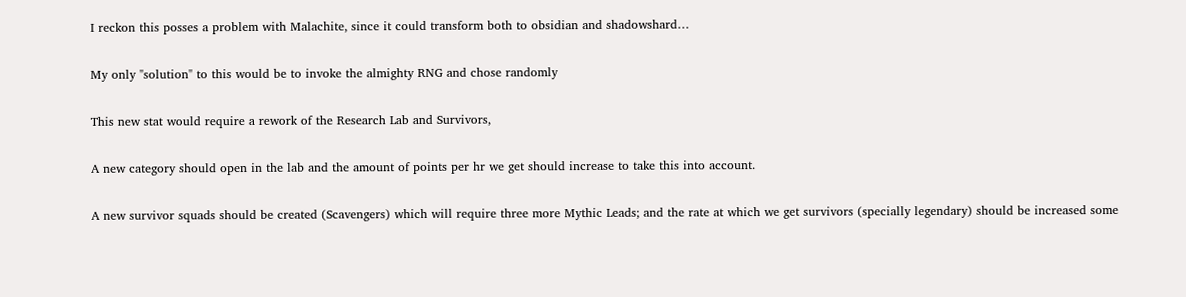I reckon this posses a problem with Malachite, since it could transform both to obsidian and shadowshard…

My only "solution" to this would be to invoke the almighty RNG and chose randomly

This new stat would require a rework of the Research Lab and Survivors,

A new category should open in the lab and the amount of points per hr we get should increase to take this into account.

A new survivor squads should be created (Scavengers) which will require three more Mythic Leads; and the rate at which we get survivors (specially legendary) should be increased some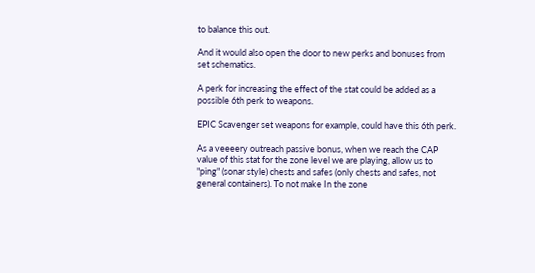to balance this out.

And it would also open the door to new perks and bonuses from set schematics.

A perk for increasing the effect of the stat could be added as a possible 6th perk to weapons.

EPIC Scavenger set weapons for example, could have this 6th perk.

As a veeeery outreach passive bonus, when we reach the CAP value of this stat for the zone level we are playing, allow us to "ping" (sonar style) chests and safes (only chests and safes, not general containers). To not make In the zone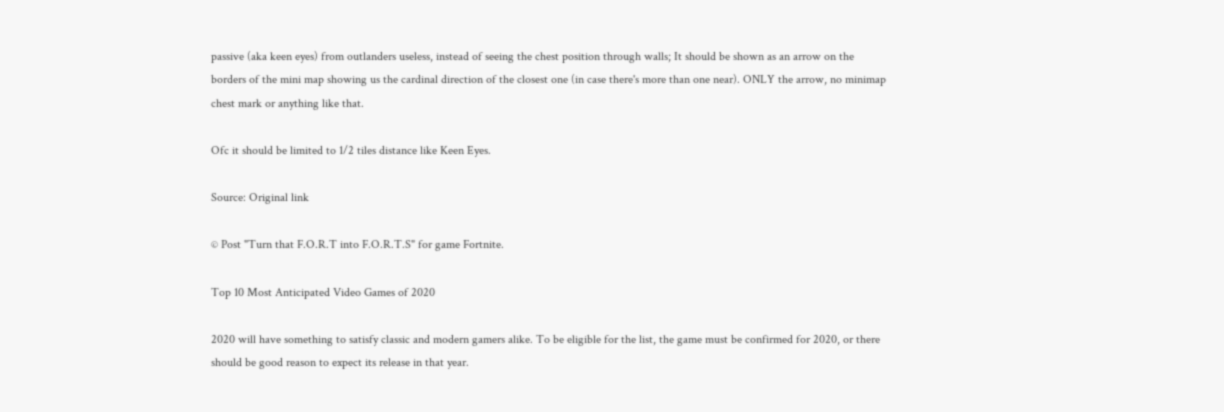passive (aka keen eyes) from outlanders useless, instead of seeing the chest position through walls; It should be shown as an arrow on the borders of the mini map showing us the cardinal direction of the closest one (in case there's more than one near). ONLY the arrow, no minimap chest mark or anything like that.

Ofc it should be limited to 1/2 tiles distance like Keen Eyes.

Source: Original link

© Post "Turn that F.O.R.T into F.O.R.T.S" for game Fortnite.

Top 10 Most Anticipated Video Games of 2020

2020 will have something to satisfy classic and modern gamers alike. To be eligible for the list, the game must be confirmed for 2020, or there should be good reason to expect its release in that year.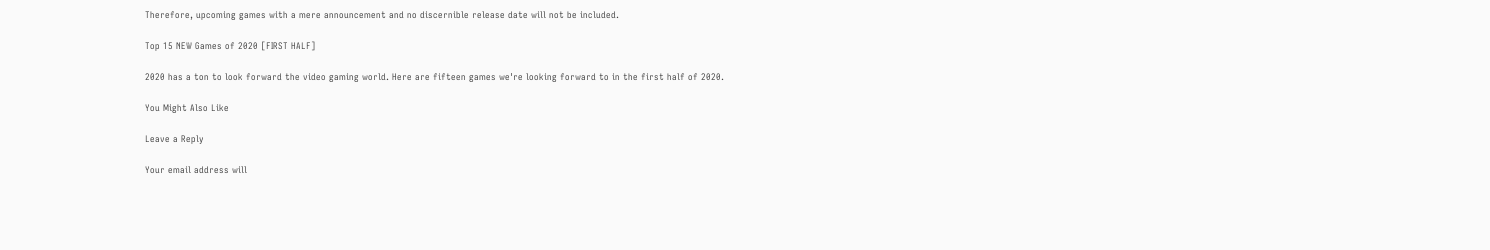Therefore, upcoming games with a mere announcement and no discernible release date will not be included.

Top 15 NEW Games of 2020 [FIRST HALF]

2020 has a ton to look forward the video gaming world. Here are fifteen games we're looking forward to in the first half of 2020.

You Might Also Like

Leave a Reply

Your email address will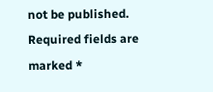not be published. Required fields are marked *